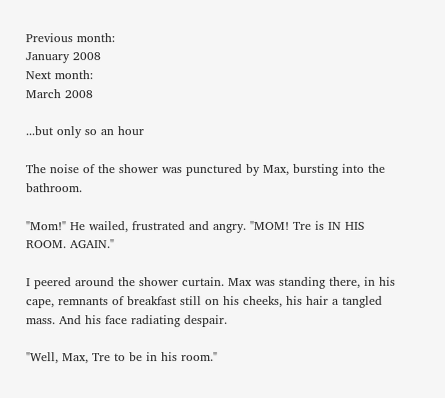Previous month:
January 2008
Next month:
March 2008

...but only so an hour

The noise of the shower was punctured by Max, bursting into the bathroom.

"Mom!" He wailed, frustrated and angry. "MOM! Tre is IN HIS ROOM. AGAIN."

I peered around the shower curtain. Max was standing there, in his cape, remnants of breakfast still on his cheeks, his hair a tangled mass. And his face radiating despair.

"Well, Max, Tre to be in his room."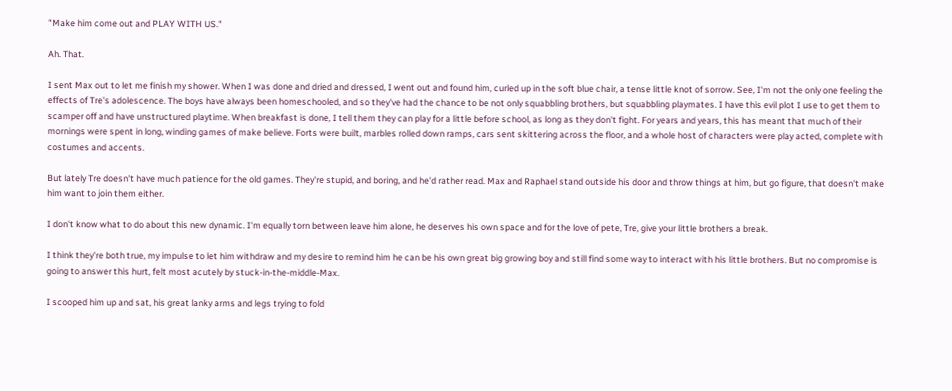"Make him come out and PLAY WITH US."

Ah. That.

I sent Max out to let me finish my shower. When I was done and dried and dressed, I went out and found him, curled up in the soft blue chair, a tense little knot of sorrow. See, I'm not the only one feeling the effects of Tre's adolescence. The boys have always been homeschooled, and so they've had the chance to be not only squabbling brothers, but squabbling playmates. I have this evil plot I use to get them to scamper off and have unstructured playtime. When breakfast is done, I tell them they can play for a little before school, as long as they don't fight. For years and years, this has meant that much of their mornings were spent in long, winding games of make believe. Forts were built, marbles rolled down ramps, cars sent skittering across the floor, and a whole host of characters were play acted, complete with costumes and accents.

But lately Tre doesn't have much patience for the old games. They're stupid, and boring, and he'd rather read. Max and Raphael stand outside his door and throw things at him, but go figure, that doesn't make him want to join them either.

I don't know what to do about this new dynamic. I'm equally torn between leave him alone, he deserves his own space and for the love of pete, Tre, give your little brothers a break.

I think they're both true, my impulse to let him withdraw and my desire to remind him he can be his own great big growing boy and still find some way to interact with his little brothers. But no compromise is going to answer this hurt, felt most acutely by stuck-in-the-middle-Max.

I scooped him up and sat, his great lanky arms and legs trying to fold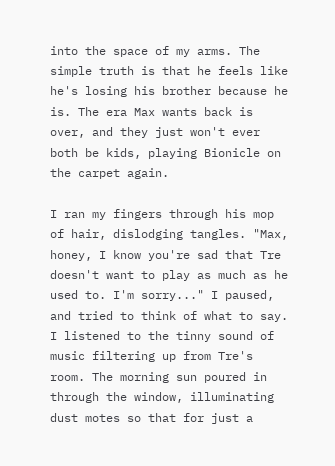into the space of my arms. The simple truth is that he feels like he's losing his brother because he is. The era Max wants back is over, and they just won't ever both be kids, playing Bionicle on the carpet again.

I ran my fingers through his mop of hair, dislodging tangles. "Max, honey, I know you're sad that Tre doesn't want to play as much as he used to. I'm sorry..." I paused, and tried to think of what to say. I listened to the tinny sound of music filtering up from Tre's room. The morning sun poured in through the window, illuminating dust motes so that for just a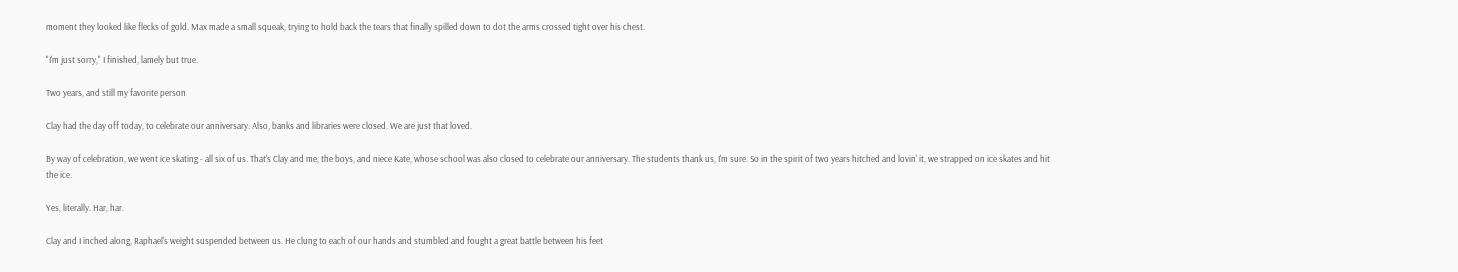moment they looked like flecks of gold. Max made a small squeak, trying to hold back the tears that finally spilled down to dot the arms crossed tight over his chest.

"I'm just sorry," I finished, lamely but true.

Two years, and still my favorite person

Clay had the day off today, to celebrate our anniversary. Also, banks and libraries were closed. We are just that loved.

By way of celebration, we went ice skating - all six of us. That's Clay and me, the boys, and niece Kate, whose school was also closed to celebrate our anniversary. The students thank us, I'm sure. So in the spirit of two years hitched and lovin' it, we strapped on ice skates and hit the ice.

Yes, literally. Har, har.

Clay and I inched along, Raphael's weight suspended between us. He clung to each of our hands and stumbled and fought a great battle between his feet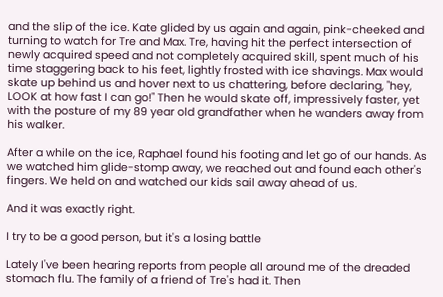and the slip of the ice. Kate glided by us again and again, pink-cheeked and turning to watch for Tre and Max. Tre, having hit the perfect intersection of newly acquired speed and not completely acquired skill, spent much of his time staggering back to his feet, lightly frosted with ice shavings. Max would skate up behind us and hover next to us chattering, before declaring, "hey, LOOK at how fast I can go!" Then he would skate off, impressively faster, yet with the posture of my 89 year old grandfather when he wanders away from his walker.

After a while on the ice, Raphael found his footing and let go of our hands. As we watched him glide-stomp away, we reached out and found each other's fingers. We held on and watched our kids sail away ahead of us.

And it was exactly right.

I try to be a good person, but it's a losing battle

Lately I've been hearing reports from people all around me of the dreaded stomach flu. The family of a friend of Tre's had it. Then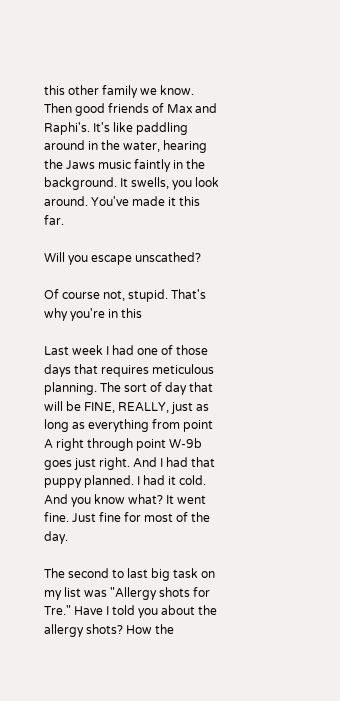this other family we know. Then good friends of Max and Raphi's. It's like paddling around in the water, hearing the Jaws music faintly in the background. It swells, you look around. You've made it this far.

Will you escape unscathed?

Of course not, stupid. That's why you're in this

Last week I had one of those days that requires meticulous planning. The sort of day that will be FINE, REALLY, just as long as everything from point A right through point W-9b goes just right. And I had that puppy planned. I had it cold. And you know what? It went fine. Just fine for most of the day.

The second to last big task on my list was "Allergy shots for Tre." Have I told you about the allergy shots? How the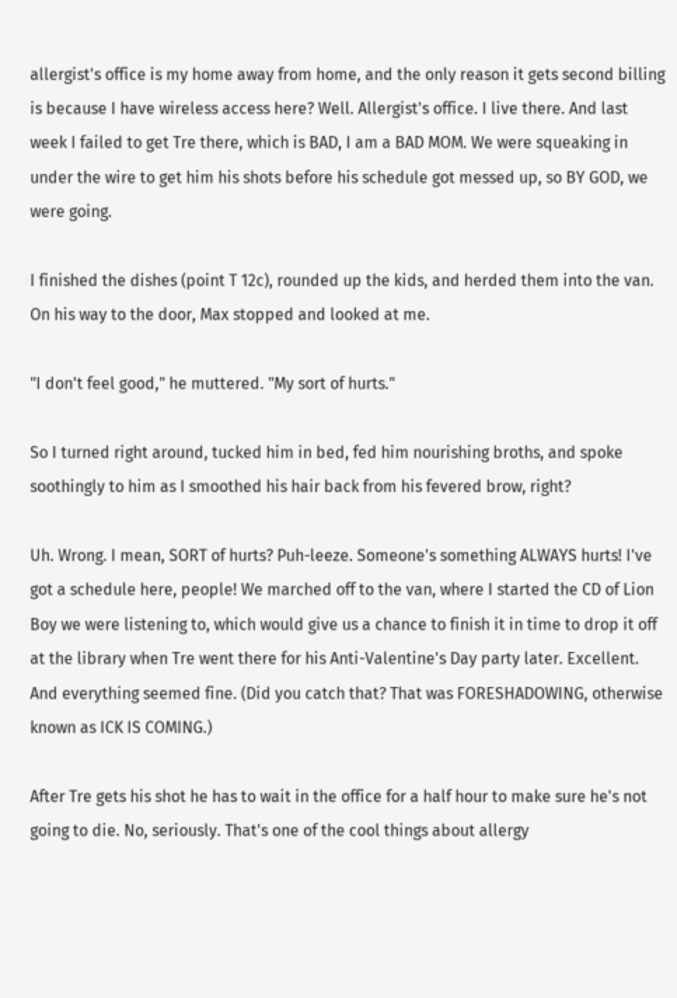allergist's office is my home away from home, and the only reason it gets second billing is because I have wireless access here? Well. Allergist's office. I live there. And last week I failed to get Tre there, which is BAD, I am a BAD MOM. We were squeaking in under the wire to get him his shots before his schedule got messed up, so BY GOD, we were going.

I finished the dishes (point T 12c), rounded up the kids, and herded them into the van. On his way to the door, Max stopped and looked at me.

"I don't feel good," he muttered. "My sort of hurts."

So I turned right around, tucked him in bed, fed him nourishing broths, and spoke soothingly to him as I smoothed his hair back from his fevered brow, right?

Uh. Wrong. I mean, SORT of hurts? Puh-leeze. Someone's something ALWAYS hurts! I've got a schedule here, people! We marched off to the van, where I started the CD of Lion Boy we were listening to, which would give us a chance to finish it in time to drop it off at the library when Tre went there for his Anti-Valentine's Day party later. Excellent. And everything seemed fine. (Did you catch that? That was FORESHADOWING, otherwise known as ICK IS COMING.)

After Tre gets his shot he has to wait in the office for a half hour to make sure he's not going to die. No, seriously. That's one of the cool things about allergy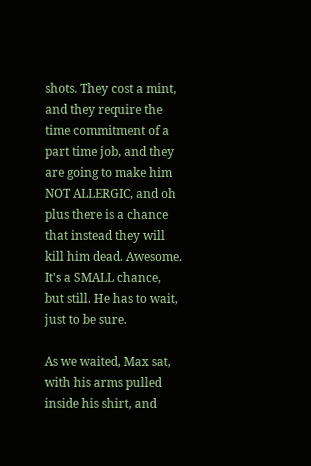shots. They cost a mint, and they require the time commitment of a part time job, and they are going to make him NOT ALLERGIC, and oh plus there is a chance that instead they will kill him dead. Awesome. It's a SMALL chance, but still. He has to wait, just to be sure.

As we waited, Max sat, with his arms pulled inside his shirt, and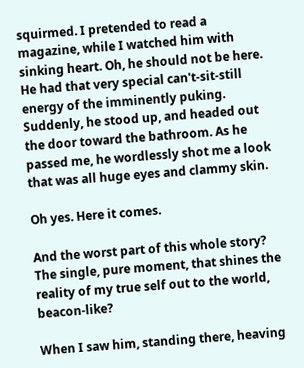squirmed. I pretended to read a magazine, while I watched him with sinking heart. Oh, he should not be here. He had that very special can't-sit-still energy of the imminently puking. Suddenly, he stood up, and headed out the door toward the bathroom. As he passed me, he wordlessly shot me a look that was all huge eyes and clammy skin.

Oh yes. Here it comes.

And the worst part of this whole story? The single, pure moment, that shines the reality of my true self out to the world, beacon-like?

When I saw him, standing there, heaving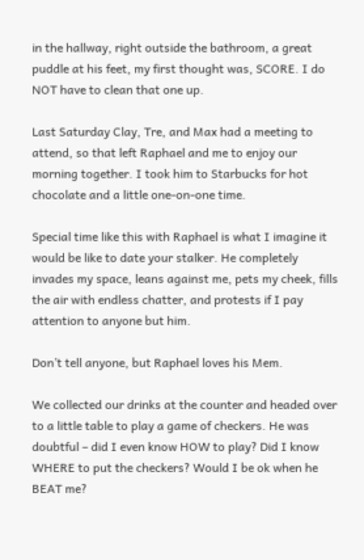in the hallway, right outside the bathroom, a great puddle at his feet, my first thought was, SCORE. I do NOT have to clean that one up.

Last Saturday Clay, Tre, and Max had a meeting to attend, so that left Raphael and me to enjoy our morning together. I took him to Starbucks for hot chocolate and a little one-on-one time.

Special time like this with Raphael is what I imagine it would be like to date your stalker. He completely invades my space, leans against me, pets my cheek, fills the air with endless chatter, and protests if I pay attention to anyone but him.

Don’t tell anyone, but Raphael loves his Mem.

We collected our drinks at the counter and headed over to a little table to play a game of checkers. He was doubtful – did I even know HOW to play? Did I know WHERE to put the checkers? Would I be ok when he BEAT me?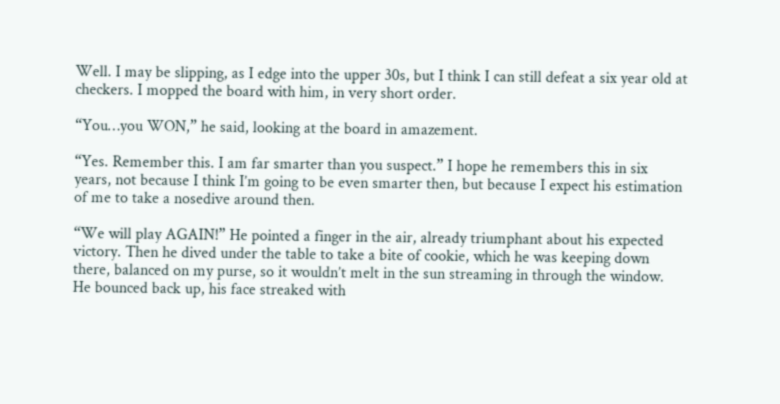Well. I may be slipping, as I edge into the upper 30s, but I think I can still defeat a six year old at checkers. I mopped the board with him, in very short order.

“You…you WON,” he said, looking at the board in amazement.

“Yes. Remember this. I am far smarter than you suspect.” I hope he remembers this in six years, not because I think I’m going to be even smarter then, but because I expect his estimation of me to take a nosedive around then.

“We will play AGAIN!” He pointed a finger in the air, already triumphant about his expected victory. Then he dived under the table to take a bite of cookie, which he was keeping down there, balanced on my purse, so it wouldn’t melt in the sun streaming in through the window. He bounced back up, his face streaked with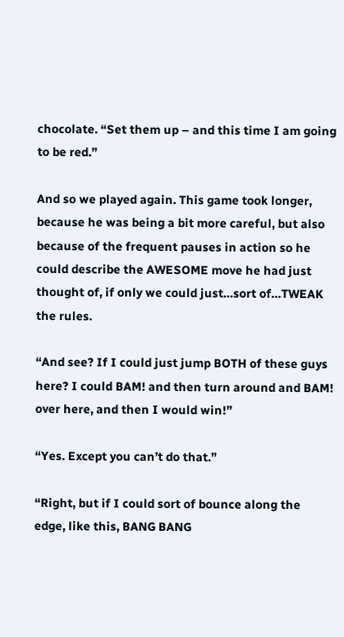chocolate. “Set them up – and this time I am going to be red.”

And so we played again. This game took longer, because he was being a bit more careful, but also because of the frequent pauses in action so he could describe the AWESOME move he had just thought of, if only we could just…sort of…TWEAK the rules.

“And see? If I could just jump BOTH of these guys here? I could BAM! and then turn around and BAM! over here, and then I would win!”

“Yes. Except you can’t do that.”

“Right, but if I could sort of bounce along the edge, like this, BANG BANG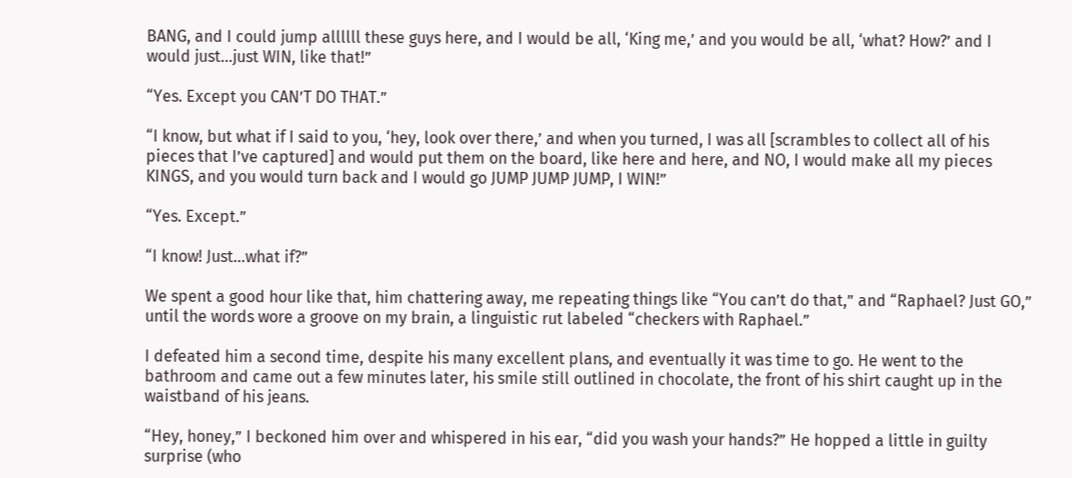BANG, and I could jump allllll these guys here, and I would be all, ‘King me,’ and you would be all, ‘what? How?’ and I would just…just WIN, like that!”

“Yes. Except you CAN’T DO THAT.”

“I know, but what if I said to you, ‘hey, look over there,’ and when you turned, I was all [scrambles to collect all of his pieces that I’ve captured] and would put them on the board, like here and here, and NO, I would make all my pieces KINGS, and you would turn back and I would go JUMP JUMP JUMP, I WIN!”

“Yes. Except.”

“I know! Just…what if?”

We spent a good hour like that, him chattering away, me repeating things like “You can’t do that,” and “Raphael? Just GO,” until the words wore a groove on my brain, a linguistic rut labeled “checkers with Raphael.”

I defeated him a second time, despite his many excellent plans, and eventually it was time to go. He went to the bathroom and came out a few minutes later, his smile still outlined in chocolate, the front of his shirt caught up in the waistband of his jeans.

“Hey, honey,” I beckoned him over and whispered in his ear, “did you wash your hands?” He hopped a little in guilty surprise (who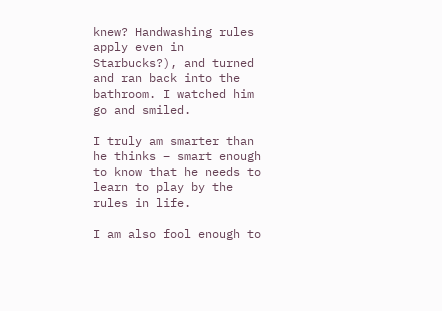knew? Handwashing rules apply even in Starbucks?), and turned and ran back into the bathroom. I watched him go and smiled.

I truly am smarter than he thinks – smart enough to know that he needs to learn to play by the rules in life.

I am also fool enough to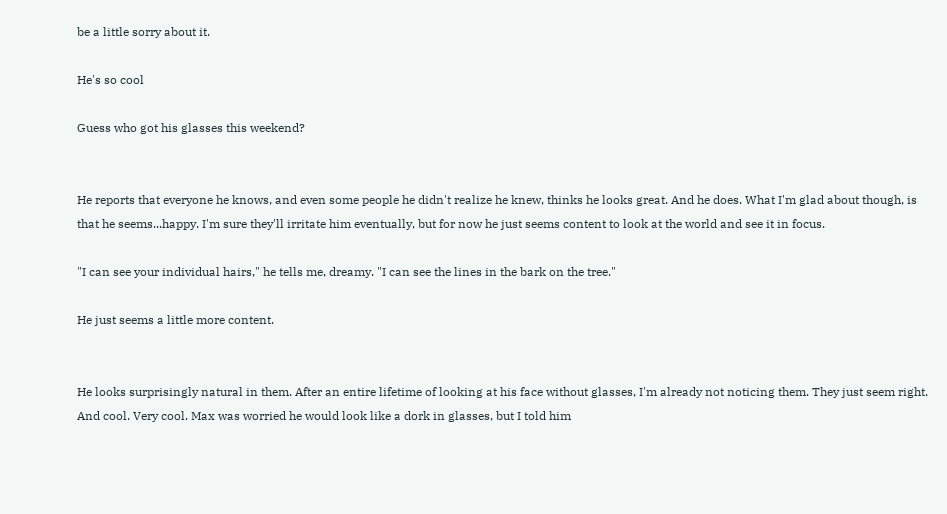be a little sorry about it.

He's so cool

Guess who got his glasses this weekend?


He reports that everyone he knows, and even some people he didn't realize he knew, thinks he looks great. And he does. What I'm glad about though, is that he seems...happy. I'm sure they'll irritate him eventually, but for now he just seems content to look at the world and see it in focus.

"I can see your individual hairs," he tells me, dreamy. "I can see the lines in the bark on the tree."

He just seems a little more content.


He looks surprisingly natural in them. After an entire lifetime of looking at his face without glasses, I'm already not noticing them. They just seem right. And cool. Very cool. Max was worried he would look like a dork in glasses, but I told him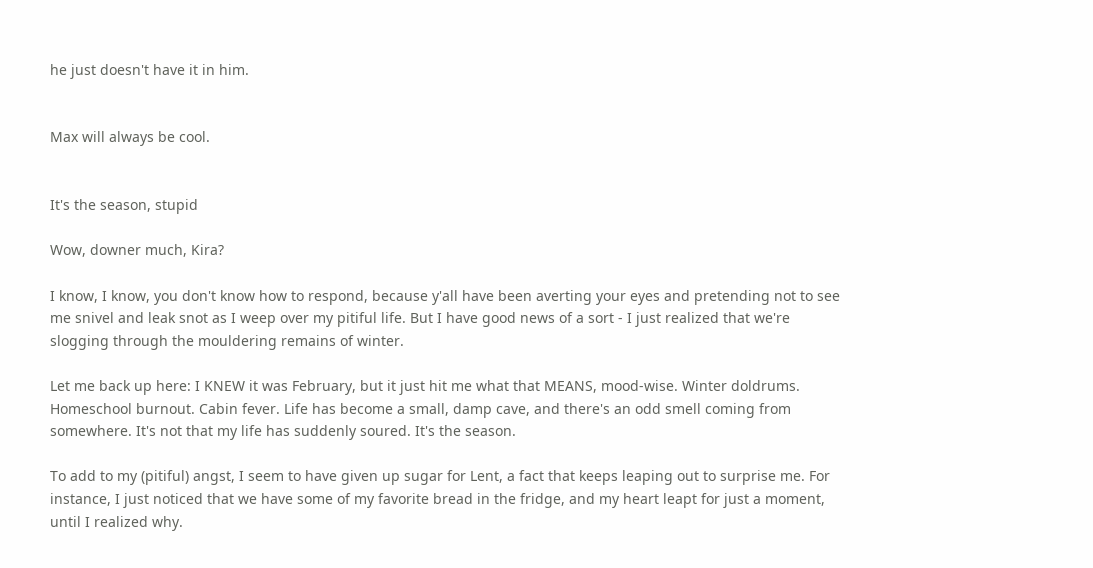he just doesn't have it in him.


Max will always be cool.


It's the season, stupid

Wow, downer much, Kira?

I know, I know, you don't know how to respond, because y'all have been averting your eyes and pretending not to see me snivel and leak snot as I weep over my pitiful life. But I have good news of a sort - I just realized that we're slogging through the mouldering remains of winter.

Let me back up here: I KNEW it was February, but it just hit me what that MEANS, mood-wise. Winter doldrums. Homeschool burnout. Cabin fever. Life has become a small, damp cave, and there's an odd smell coming from somewhere. It's not that my life has suddenly soured. It's the season.

To add to my (pitiful) angst, I seem to have given up sugar for Lent, a fact that keeps leaping out to surprise me. For instance, I just noticed that we have some of my favorite bread in the fridge, and my heart leapt for just a moment, until I realized why.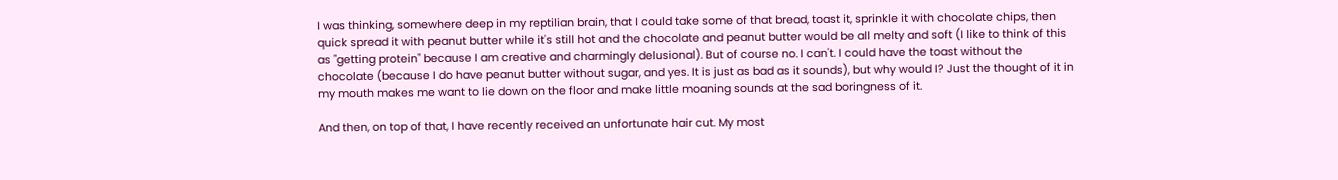I was thinking, somewhere deep in my reptilian brain, that I could take some of that bread, toast it, sprinkle it with chocolate chips, then quick spread it with peanut butter while it's still hot and the chocolate and peanut butter would be all melty and soft (I like to think of this as "getting protein" because I am creative and charmingly delusional). But of course no. I can't. I could have the toast without the chocolate (because I do have peanut butter without sugar, and yes. It is just as bad as it sounds), but why would I? Just the thought of it in my mouth makes me want to lie down on the floor and make little moaning sounds at the sad boringness of it.

And then, on top of that, I have recently received an unfortunate hair cut. My most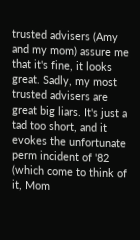trusted advisers (Amy and my mom) assure me that it's fine, it looks great. Sadly, my most trusted advisers are great big liars. It's just a tad too short, and it evokes the unfortunate perm incident of '82 (which come to think of it, Mom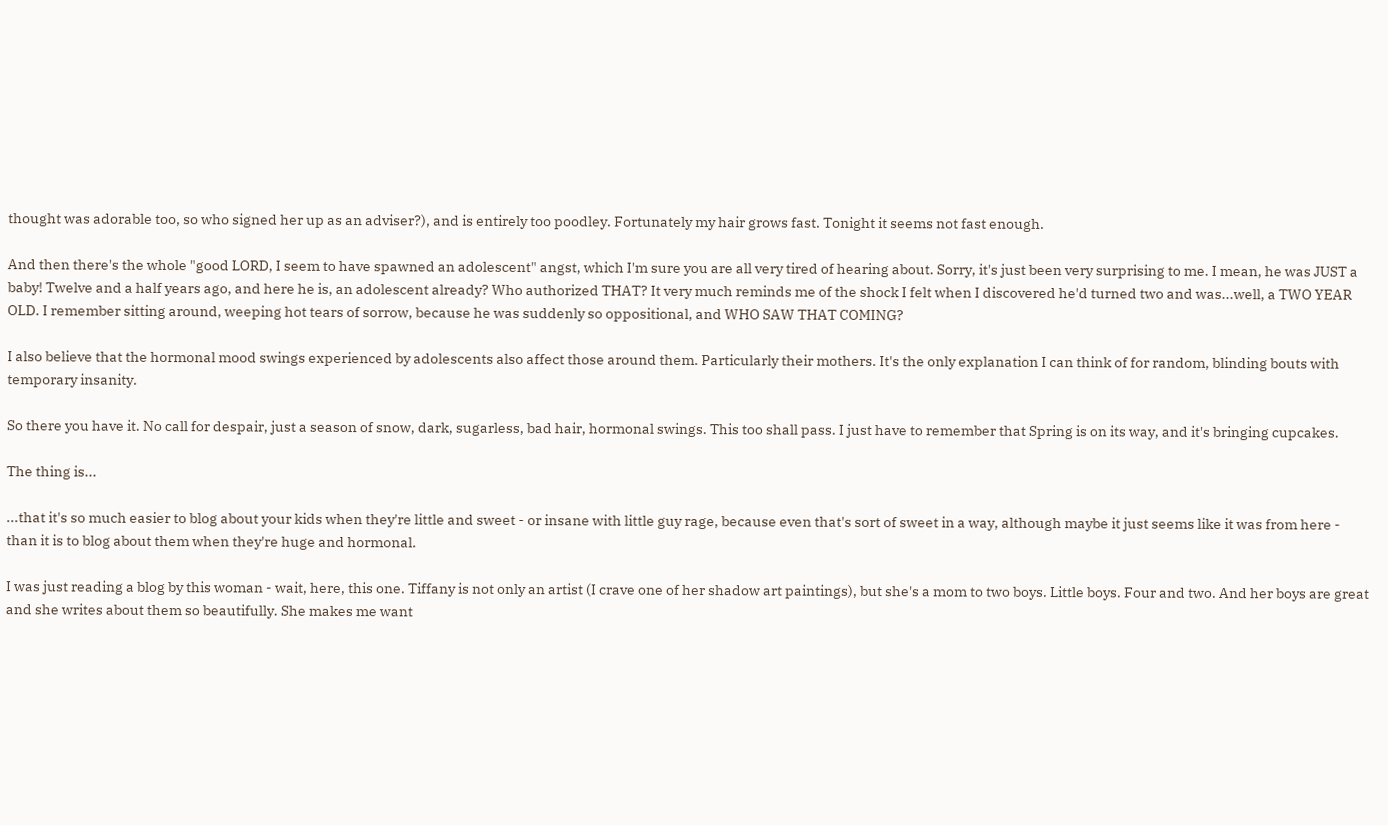thought was adorable too, so who signed her up as an adviser?), and is entirely too poodley. Fortunately my hair grows fast. Tonight it seems not fast enough.

And then there's the whole "good LORD, I seem to have spawned an adolescent" angst, which I'm sure you are all very tired of hearing about. Sorry, it's just been very surprising to me. I mean, he was JUST a baby! Twelve and a half years ago, and here he is, an adolescent already? Who authorized THAT? It very much reminds me of the shock I felt when I discovered he'd turned two and was...well, a TWO YEAR OLD. I remember sitting around, weeping hot tears of sorrow, because he was suddenly so oppositional, and WHO SAW THAT COMING?

I also believe that the hormonal mood swings experienced by adolescents also affect those around them. Particularly their mothers. It's the only explanation I can think of for random, blinding bouts with temporary insanity.

So there you have it. No call for despair, just a season of snow, dark, sugarless, bad hair, hormonal swings. This too shall pass. I just have to remember that Spring is on its way, and it's bringing cupcakes.

The thing is...

...that it's so much easier to blog about your kids when they're little and sweet - or insane with little guy rage, because even that's sort of sweet in a way, although maybe it just seems like it was from here - than it is to blog about them when they're huge and hormonal.

I was just reading a blog by this woman - wait, here, this one. Tiffany is not only an artist (I crave one of her shadow art paintings), but she's a mom to two boys. Little boys. Four and two. And her boys are great and she writes about them so beautifully. She makes me want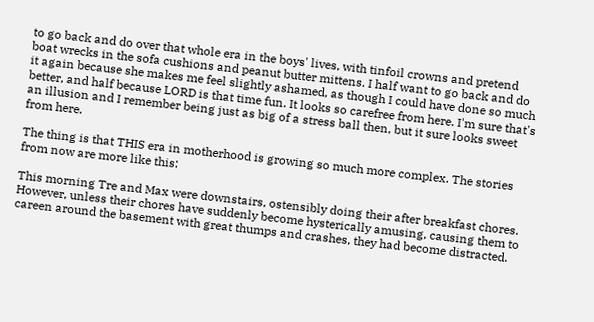to go back and do over that whole era in the boys' lives, with tinfoil crowns and pretend boat wrecks in the sofa cushions and peanut butter mittens. I half want to go back and do it again because she makes me feel slightly ashamed, as though I could have done so much better, and half because LORD is that time fun. It looks so carefree from here. I'm sure that's an illusion and I remember being just as big of a stress ball then, but it sure looks sweet from here.

The thing is that THIS era in motherhood is growing so much more complex. The stories from now are more like this:

This morning Tre and Max were downstairs, ostensibly doing their after breakfast chores. However, unless their chores have suddenly become hysterically amusing, causing them to careen around the basement with great thumps and crashes, they had become distracted.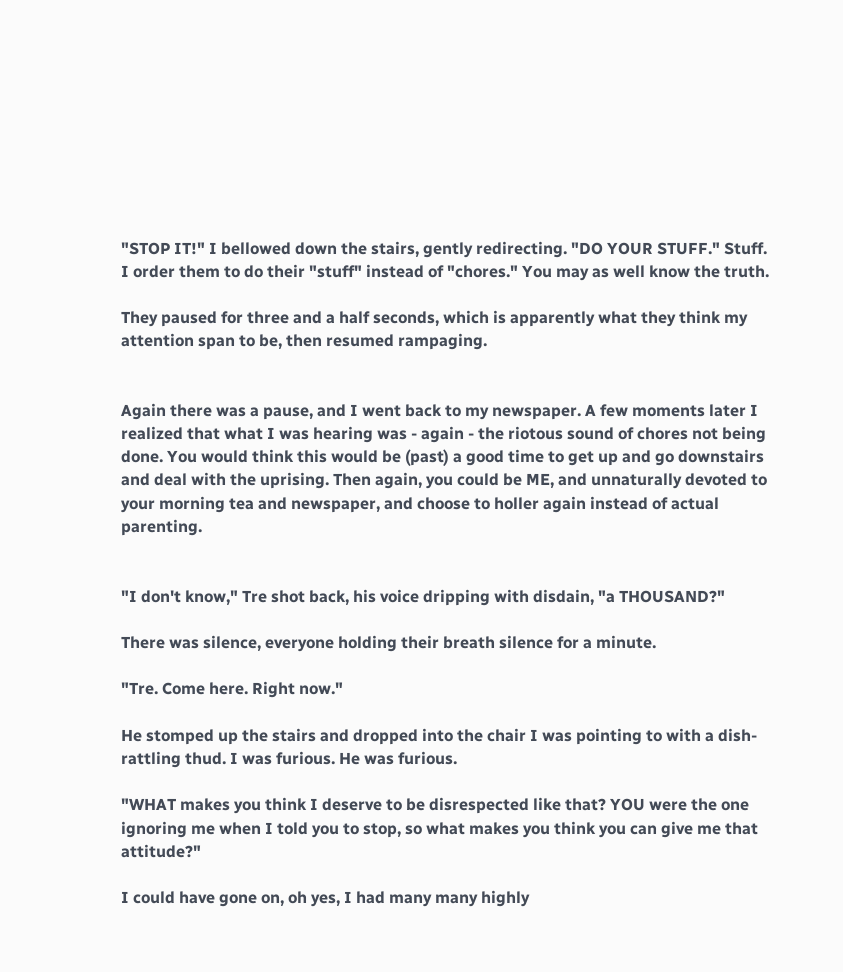"STOP IT!" I bellowed down the stairs, gently redirecting. "DO YOUR STUFF." Stuff. I order them to do their "stuff" instead of "chores." You may as well know the truth.

They paused for three and a half seconds, which is apparently what they think my attention span to be, then resumed rampaging.


Again there was a pause, and I went back to my newspaper. A few moments later I realized that what I was hearing was - again - the riotous sound of chores not being done. You would think this would be (past) a good time to get up and go downstairs and deal with the uprising. Then again, you could be ME, and unnaturally devoted to your morning tea and newspaper, and choose to holler again instead of actual parenting.


"I don't know," Tre shot back, his voice dripping with disdain, "a THOUSAND?"

There was silence, everyone holding their breath silence for a minute.

"Tre. Come here. Right now."

He stomped up the stairs and dropped into the chair I was pointing to with a dish-rattling thud. I was furious. He was furious.

"WHAT makes you think I deserve to be disrespected like that? YOU were the one ignoring me when I told you to stop, so what makes you think you can give me that attitude?"

I could have gone on, oh yes, I had many many highly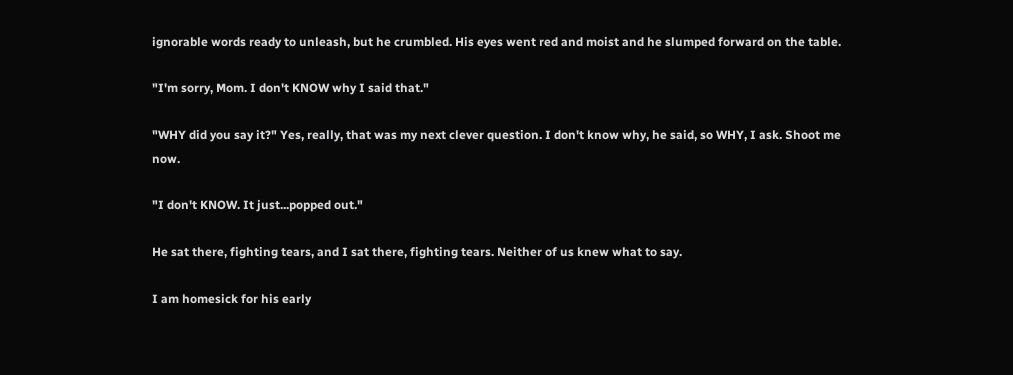ignorable words ready to unleash, but he crumbled. His eyes went red and moist and he slumped forward on the table.

"I'm sorry, Mom. I don't KNOW why I said that."

"WHY did you say it?" Yes, really, that was my next clever question. I don't know why, he said, so WHY, I ask. Shoot me now.

"I don't KNOW. It just...popped out."

He sat there, fighting tears, and I sat there, fighting tears. Neither of us knew what to say.

I am homesick for his early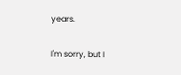years.

I'm sorry, but I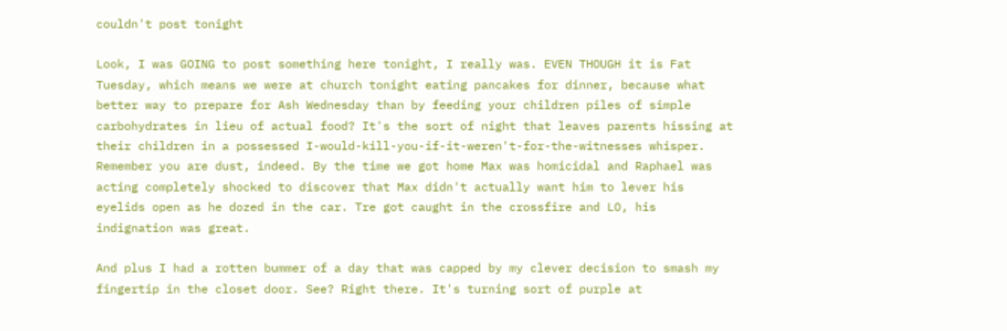couldn't post tonight

Look, I was GOING to post something here tonight, I really was. EVEN THOUGH it is Fat Tuesday, which means we were at church tonight eating pancakes for dinner, because what better way to prepare for Ash Wednesday than by feeding your children piles of simple carbohydrates in lieu of actual food? It's the sort of night that leaves parents hissing at their children in a possessed I-would-kill-you-if-it-weren't-for-the-witnesses whisper. Remember you are dust, indeed. By the time we got home Max was homicidal and Raphael was acting completely shocked to discover that Max didn't actually want him to lever his eyelids open as he dozed in the car. Tre got caught in the crossfire and LO, his indignation was great.

And plus I had a rotten bummer of a day that was capped by my clever decision to smash my fingertip in the closet door. See? Right there. It's turning sort of purple at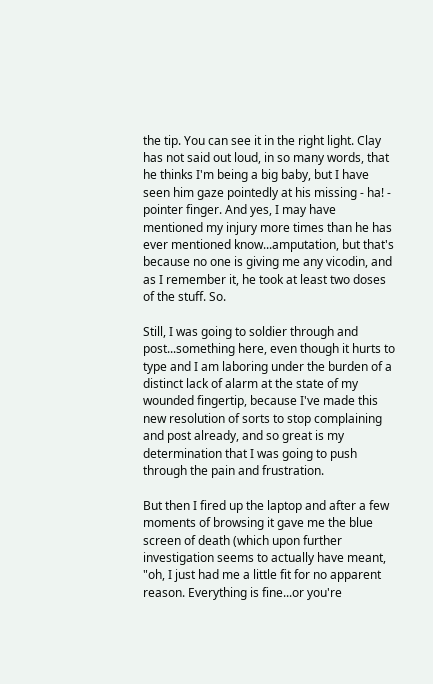the tip. You can see it in the right light. Clay has not said out loud, in so many words, that he thinks I'm being a big baby, but I have seen him gaze pointedly at his missing - ha! - pointer finger. And yes, I may have mentioned my injury more times than he has ever mentioned know...amputation, but that's because no one is giving me any vicodin, and as I remember it, he took at least two doses of the stuff. So.

Still, I was going to soldier through and post...something here, even though it hurts to type and I am laboring under the burden of a distinct lack of alarm at the state of my wounded fingertip, because I've made this new resolution of sorts to stop complaining and post already, and so great is my determination that I was going to push through the pain and frustration.

But then I fired up the laptop and after a few moments of browsing it gave me the blue screen of death (which upon further investigation seems to actually have meant, "oh, I just had me a little fit for no apparent reason. Everything is fine...or you're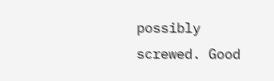possibly screwed. Good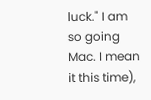luck." I am so going Mac. I mean it this time),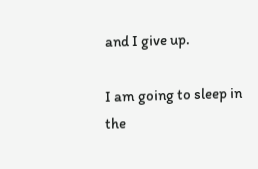and I give up.

I am going to sleep in the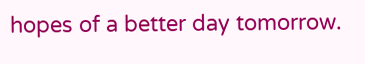hopes of a better day tomorrow.